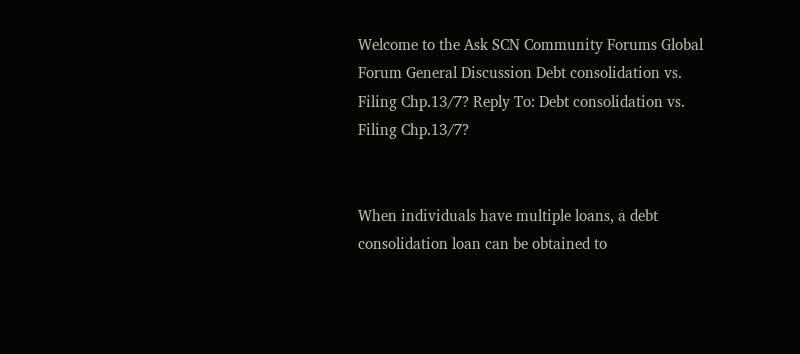Welcome to the Ask SCN Community Forums Global Forum General Discussion Debt consolidation vs. Filing Chp.13/7? Reply To: Debt consolidation vs. Filing Chp.13/7?


When individuals have multiple loans, a debt consolidation loan can be obtained to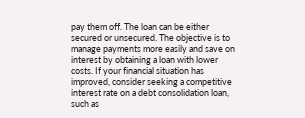pay them off. The loan can be either secured or unsecured. The objective is to manage payments more easily and save on interest by obtaining a loan with lower costs. If your financial situation has improved, consider seeking a competitive interest rate on a debt consolidation loan, such as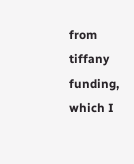from tiffany funding, which I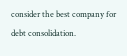consider the best company for debt consolidation.